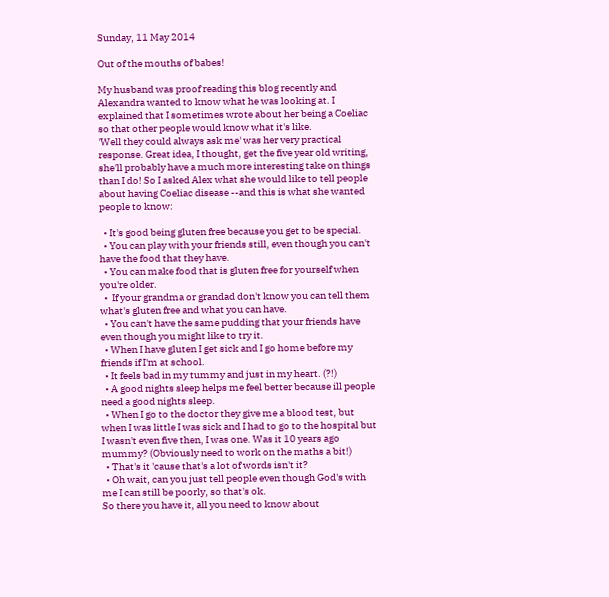Sunday, 11 May 2014

Out of the mouths of babes!

My husband was proof reading this blog recently and Alexandra wanted to know what he was looking at. I explained that I sometimes wrote about her being a Coeliac so that other people would know what it's like.
'Well they could always ask me' was her very practical response. Great idea, I thought, get the five year old writing, she'll probably have a much more interesting take on things than I do! So I asked Alex what she would like to tell people about having Coeliac disease --and this is what she wanted people to know:

  • It's good being gluten free because you get to be special.
  • You can play with your friends still, even though you can't have the food that they have.
  • You can make food that is gluten free for yourself when you're older.
  •  If your grandma or grandad don't know you can tell them what's gluten free and what you can have.
  • You can't have the same pudding that your friends have even though you might like to try it.
  • When I have gluten I get sick and I go home before my friends if I'm at school.
  • It feels bad in my tummy and just in my heart. (?!)
  • A good nights sleep helps me feel better because ill people need a good nights sleep.
  • When I go to the doctor they give me a blood test, but when I was little I was sick and I had to go to the hospital but I wasn't even five then, I was one. Was it 10 years ago mummy? (Obviously need to work on the maths a bit!)
  • That's it 'cause that's a lot of words isn't it?
  • Oh wait, can you just tell people even though God's with me I can still be poorly, so that's ok.
So there you have it, all you need to know about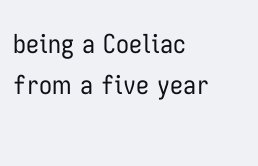being a Coeliac from a five year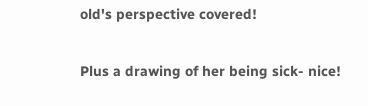old's perspective covered!

Plus a drawing of her being sick- nice!